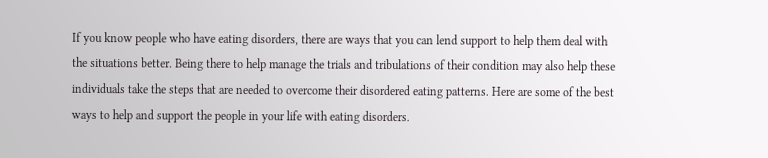If you know people who have eating disorders, there are ways that you can lend support to help them deal with the situations better. Being there to help manage the trials and tribulations of their condition may also help these individuals take the steps that are needed to overcome their disordered eating patterns. Here are some of the best ways to help and support the people in your life with eating disorders.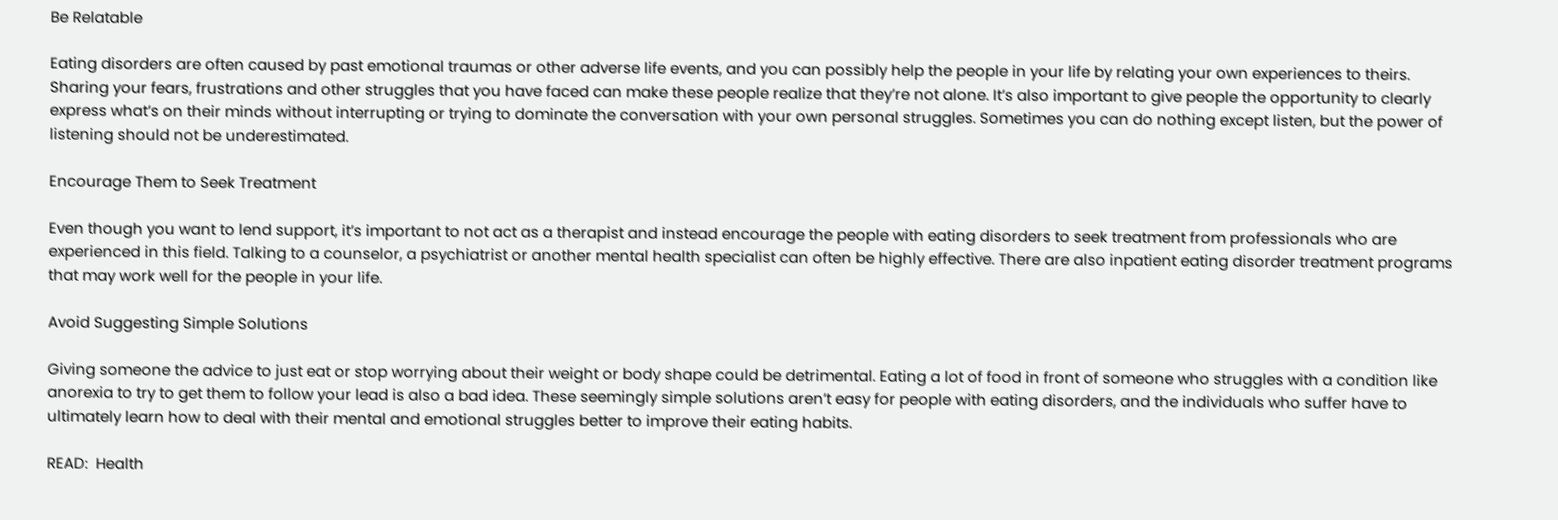Be Relatable

Eating disorders are often caused by past emotional traumas or other adverse life events, and you can possibly help the people in your life by relating your own experiences to theirs. Sharing your fears, frustrations and other struggles that you have faced can make these people realize that they’re not alone. It’s also important to give people the opportunity to clearly express what’s on their minds without interrupting or trying to dominate the conversation with your own personal struggles. Sometimes you can do nothing except listen, but the power of listening should not be underestimated.

Encourage Them to Seek Treatment

Even though you want to lend support, it’s important to not act as a therapist and instead encourage the people with eating disorders to seek treatment from professionals who are experienced in this field. Talking to a counselor, a psychiatrist or another mental health specialist can often be highly effective. There are also inpatient eating disorder treatment programs that may work well for the people in your life.

Avoid Suggesting Simple Solutions

Giving someone the advice to just eat or stop worrying about their weight or body shape could be detrimental. Eating a lot of food in front of someone who struggles with a condition like anorexia to try to get them to follow your lead is also a bad idea. These seemingly simple solutions aren’t easy for people with eating disorders, and the individuals who suffer have to ultimately learn how to deal with their mental and emotional struggles better to improve their eating habits.

READ:  Health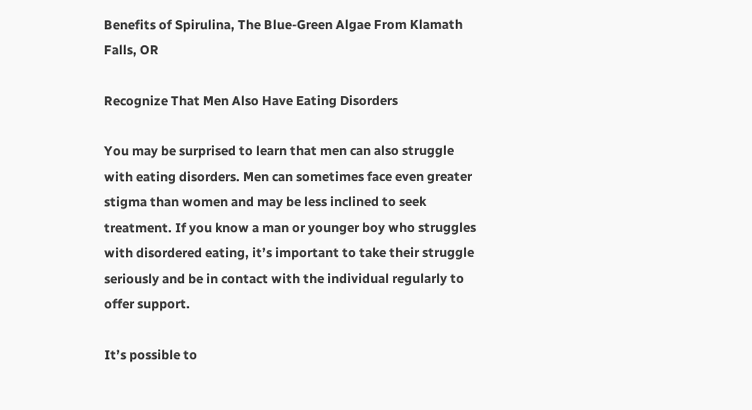Benefits of Spirulina, The Blue-Green Algae From Klamath Falls, OR

Recognize That Men Also Have Eating Disorders

You may be surprised to learn that men can also struggle with eating disorders. Men can sometimes face even greater stigma than women and may be less inclined to seek treatment. If you know a man or younger boy who struggles with disordered eating, it’s important to take their struggle seriously and be in contact with the individual regularly to offer support.

It’s possible to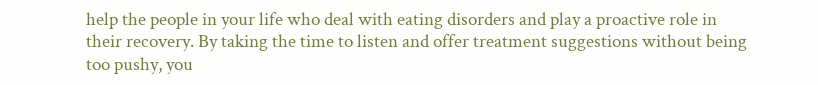help the people in your life who deal with eating disorders and play a proactive role in their recovery. By taking the time to listen and offer treatment suggestions without being too pushy, you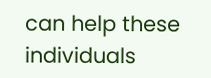can help these individuals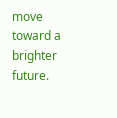move toward a brighter future.